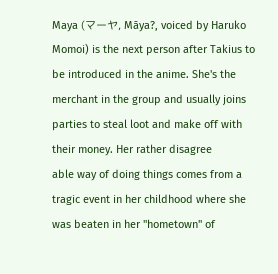Maya (マーヤ, Māya?, voiced by Haruko Momoi) is the next person after Takius to be introduced in the anime. She's the merchant in the group and usually joins parties to steal loot and make off with their money. Her rather disagree
able way of doing things comes from a tragic event in her childhood where she was beaten in her "hometown" of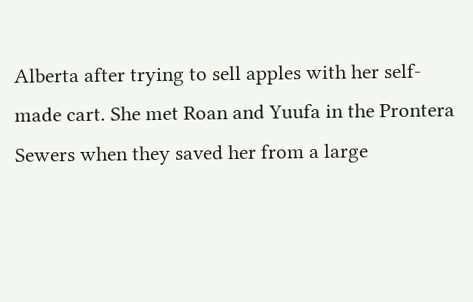Alberta after trying to sell apples with her self-made cart. She met Roan and Yuufa in the Prontera Sewers when they saved her from a large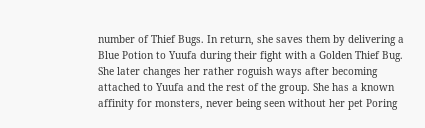number of Thief Bugs. In return, she saves them by delivering a Blue Potion to Yuufa during their fight with a Golden Thief Bug. She later changes her rather roguish ways after becoming attached to Yuufa and the rest of the group. She has a known affinity for monsters, never being seen without her pet Poring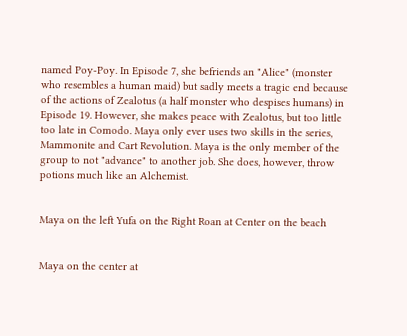named Poy-Poy. In Episode 7, she befriends an "Alice" (monster who resembles a human maid) but sadly meets a tragic end because of the actions of Zealotus (a half monster who despises humans) in Episode 19. However, she makes peace with Zealotus, but too little too late in Comodo. Maya only ever uses two skills in the series, Mammonite and Cart Revolution. Maya is the only member of the group to not "advance" to another job. She does, however, throw potions much like an Alchemist.


Maya on the left Yufa on the Right Roan at Center on the beach


Maya on the center at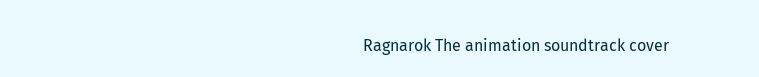Ragnarok The animation soundtrack cover